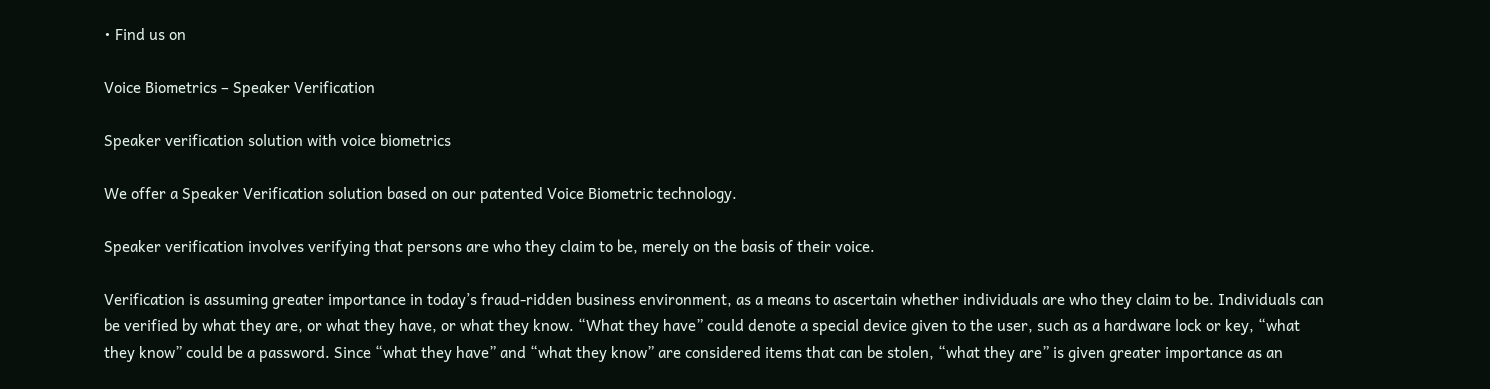• Find us on

Voice Biometrics – Speaker Verification

Speaker verification solution with voice biometrics

We offer a Speaker Verification solution based on our patented Voice Biometric technology.

Speaker verification involves verifying that persons are who they claim to be, merely on the basis of their voice.

Verification is assuming greater importance in today’s fraud-ridden business environment, as a means to ascertain whether individuals are who they claim to be. Individuals can be verified by what they are, or what they have, or what they know. “What they have” could denote a special device given to the user, such as a hardware lock or key, “what they know” could be a password. Since “what they have” and “what they know” are considered items that can be stolen, “what they are” is given greater importance as an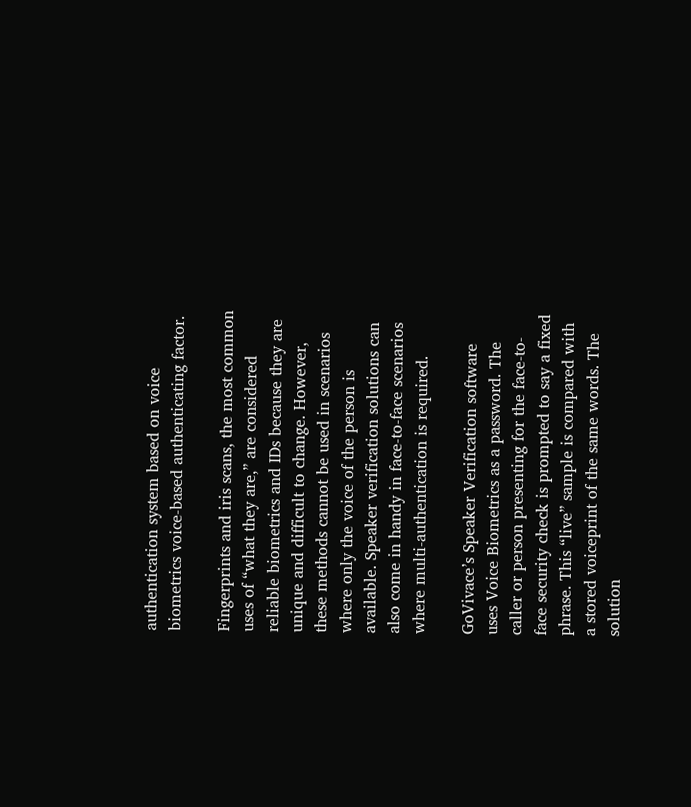authentication system based on voice biometrics voice-based authenticating factor.

Fingerprints and iris scans, the most common uses of “what they are,” are considered reliable biometrics and IDs because they are unique and difficult to change. However, these methods cannot be used in scenarios where only the voice of the person is available. Speaker verification solutions can also come in handy in face-to-face scenarios where multi-authentication is required.

GoVivace’s Speaker Verification software uses Voice Biometrics as a password. The caller or person presenting for the face-to-face security check is prompted to say a fixed phrase. This “live” sample is compared with a stored voiceprint of the same words. The solution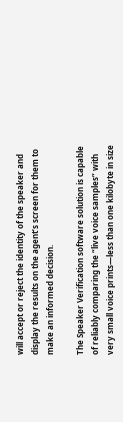will accept or reject the identity of the speaker and display the results on the agent’s screen for them to make an informed decision.

The Speaker Verification software solution is capable of reliably comparing the “live voice samples” with very small voice prints—less than one kilobyte in size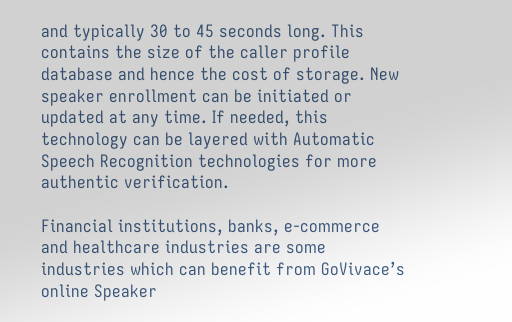and typically 30 to 45 seconds long. This contains the size of the caller profile database and hence the cost of storage. New speaker enrollment can be initiated or updated at any time. If needed, this technology can be layered with Automatic Speech Recognition technologies for more authentic verification.

Financial institutions, banks, e-commerce and healthcare industries are some industries which can benefit from GoVivace’s online Speaker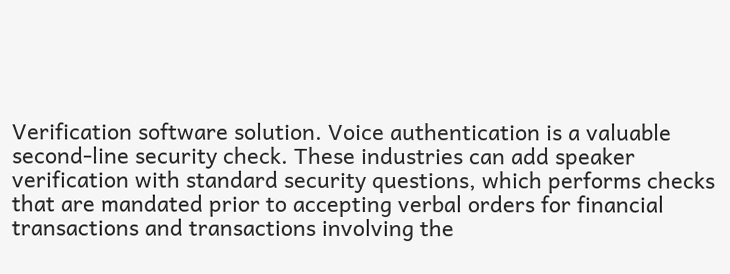Verification software solution. Voice authentication is a valuable second-line security check. These industries can add speaker verification with standard security questions, which performs checks that are mandated prior to accepting verbal orders for financial transactions and transactions involving the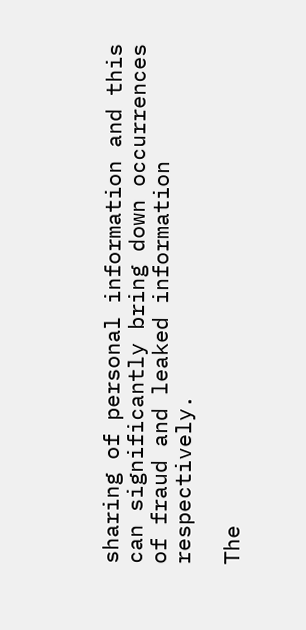sharing of personal information and this can significantly bring down occurrences of fraud and leaked information respectively.

The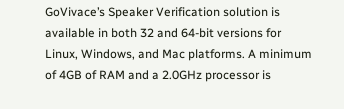GoVivace’s Speaker Verification solution is available in both 32 and 64-bit versions for Linux, Windows, and Mac platforms. A minimum of 4GB of RAM and a 2.0GHz processor is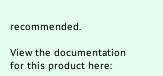recommended.

View the documentation for this product here: